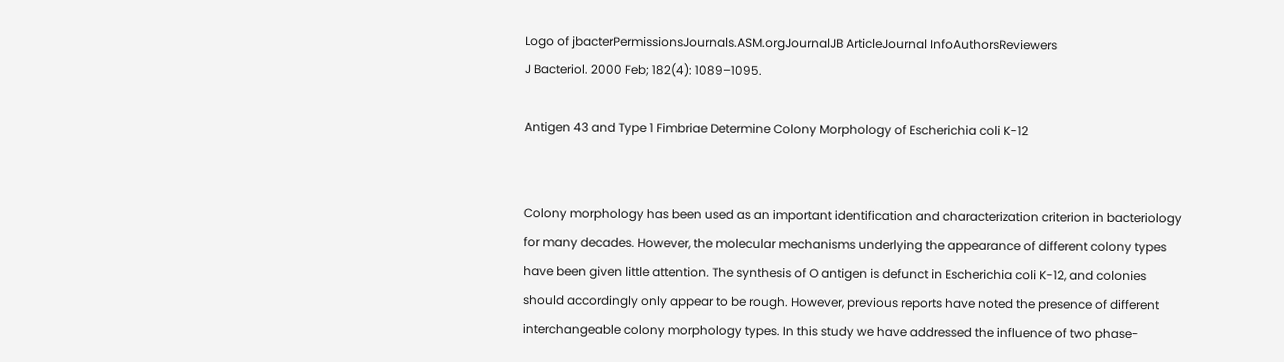Logo of jbacterPermissionsJournals.ASM.orgJournalJB ArticleJournal InfoAuthorsReviewers
J Bacteriol. 2000 Feb; 182(4): 1089–1095.

Antigen 43 and Type 1 Fimbriae Determine Colony Morphology of Escherichia coli K-12


Colony morphology has been used as an important identification and characterization criterion in bacteriology for many decades. However, the molecular mechanisms underlying the appearance of different colony types have been given little attention. The synthesis of O antigen is defunct in Escherichia coli K-12, and colonies should accordingly only appear to be rough. However, previous reports have noted the presence of different interchangeable colony morphology types. In this study we have addressed the influence of two phase-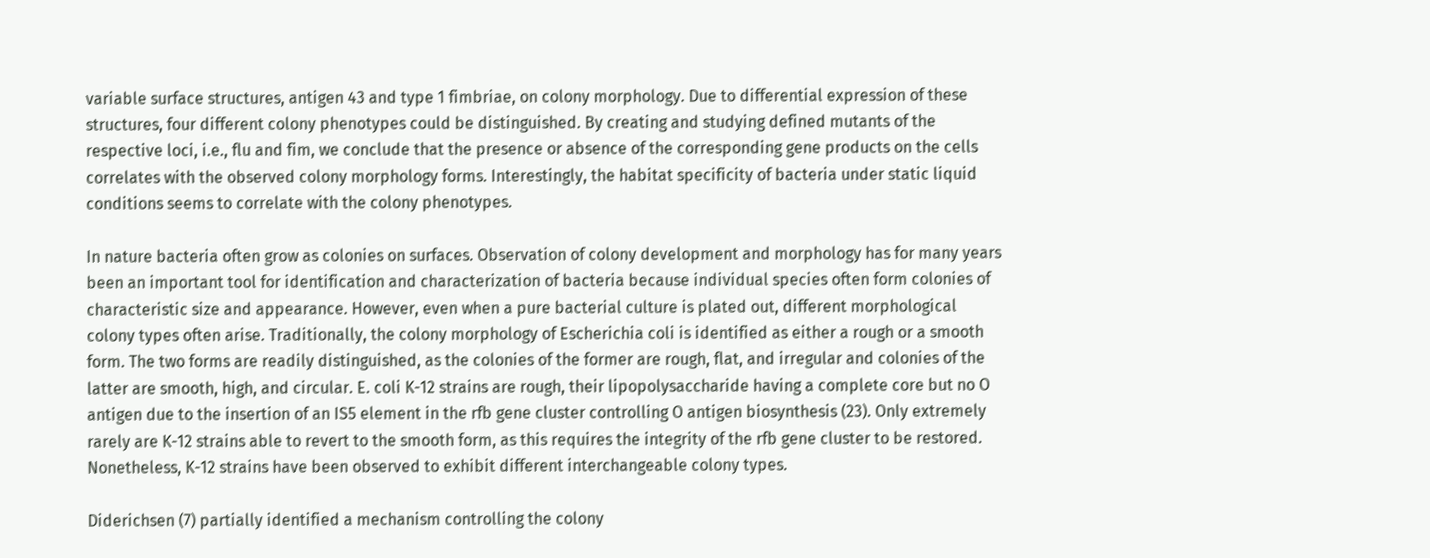variable surface structures, antigen 43 and type 1 fimbriae, on colony morphology. Due to differential expression of these structures, four different colony phenotypes could be distinguished. By creating and studying defined mutants of the respective loci, i.e., flu and fim, we conclude that the presence or absence of the corresponding gene products on the cells correlates with the observed colony morphology forms. Interestingly, the habitat specificity of bacteria under static liquid conditions seems to correlate with the colony phenotypes.

In nature bacteria often grow as colonies on surfaces. Observation of colony development and morphology has for many years been an important tool for identification and characterization of bacteria because individual species often form colonies of characteristic size and appearance. However, even when a pure bacterial culture is plated out, different morphological colony types often arise. Traditionally, the colony morphology of Escherichia coli is identified as either a rough or a smooth form. The two forms are readily distinguished, as the colonies of the former are rough, flat, and irregular and colonies of the latter are smooth, high, and circular. E. coli K-12 strains are rough, their lipopolysaccharide having a complete core but no O antigen due to the insertion of an IS5 element in the rfb gene cluster controlling O antigen biosynthesis (23). Only extremely rarely are K-12 strains able to revert to the smooth form, as this requires the integrity of the rfb gene cluster to be restored. Nonetheless, K-12 strains have been observed to exhibit different interchangeable colony types.

Diderichsen (7) partially identified a mechanism controlling the colony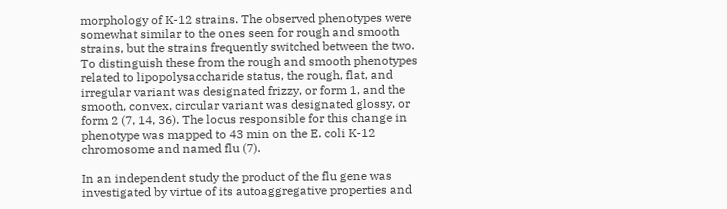morphology of K-12 strains. The observed phenotypes were somewhat similar to the ones seen for rough and smooth strains, but the strains frequently switched between the two. To distinguish these from the rough and smooth phenotypes related to lipopolysaccharide status, the rough, flat, and irregular variant was designated frizzy, or form 1, and the smooth, convex, circular variant was designated glossy, or form 2 (7, 14, 36). The locus responsible for this change in phenotype was mapped to 43 min on the E. coli K-12 chromosome and named flu (7).

In an independent study the product of the flu gene was investigated by virtue of its autoaggregative properties and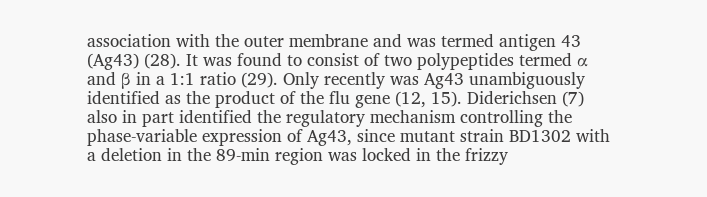association with the outer membrane and was termed antigen 43 (Ag43) (28). It was found to consist of two polypeptides termed α and β in a 1:1 ratio (29). Only recently was Ag43 unambiguously identified as the product of the flu gene (12, 15). Diderichsen (7) also in part identified the regulatory mechanism controlling the phase-variable expression of Ag43, since mutant strain BD1302 with a deletion in the 89-min region was locked in the frizzy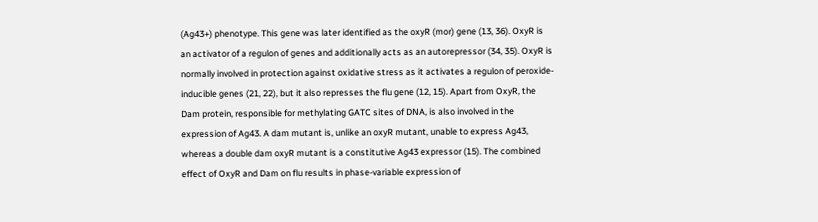(Ag43+) phenotype. This gene was later identified as the oxyR (mor) gene (13, 36). OxyR is an activator of a regulon of genes and additionally acts as an autorepressor (34, 35). OxyR is normally involved in protection against oxidative stress as it activates a regulon of peroxide-inducible genes (21, 22), but it also represses the flu gene (12, 15). Apart from OxyR, the Dam protein, responsible for methylating GATC sites of DNA, is also involved in the expression of Ag43. A dam mutant is, unlike an oxyR mutant, unable to express Ag43, whereas a double dam oxyR mutant is a constitutive Ag43 expressor (15). The combined effect of OxyR and Dam on flu results in phase-variable expression of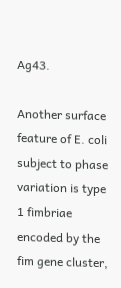Ag43.

Another surface feature of E. coli subject to phase variation is type 1 fimbriae encoded by the fim gene cluster,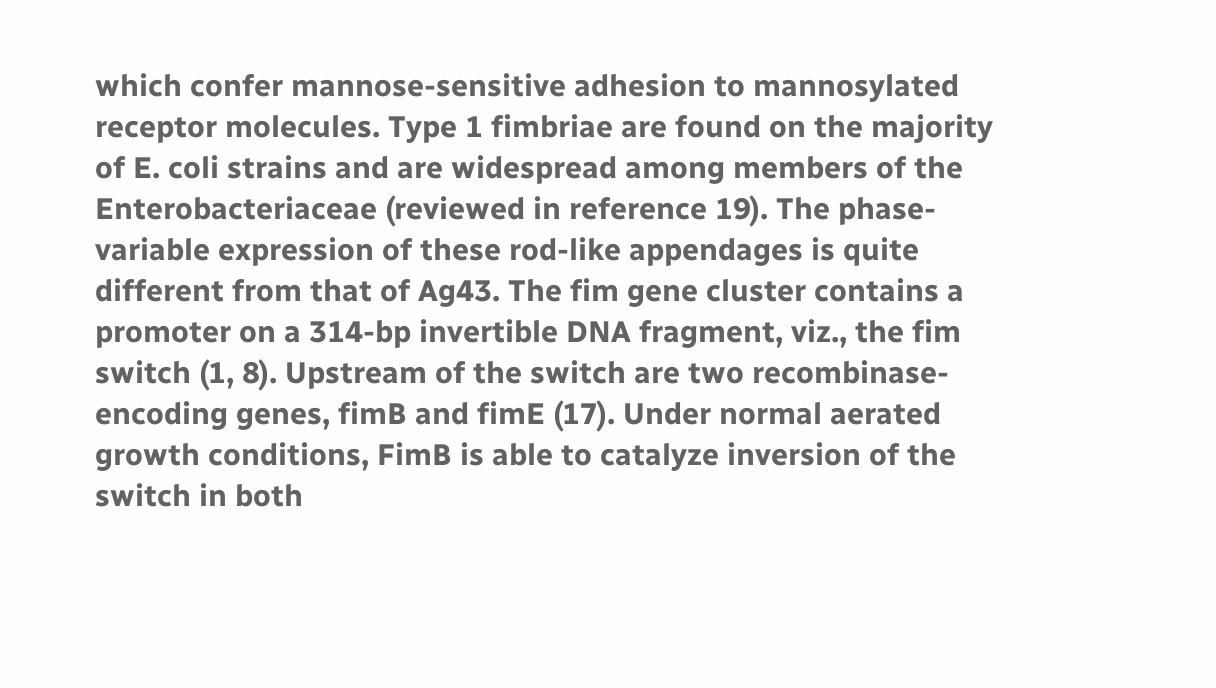which confer mannose-sensitive adhesion to mannosylated receptor molecules. Type 1 fimbriae are found on the majority of E. coli strains and are widespread among members of the Enterobacteriaceae (reviewed in reference 19). The phase-variable expression of these rod-like appendages is quite different from that of Ag43. The fim gene cluster contains a promoter on a 314-bp invertible DNA fragment, viz., the fim switch (1, 8). Upstream of the switch are two recombinase-encoding genes, fimB and fimE (17). Under normal aerated growth conditions, FimB is able to catalyze inversion of the switch in both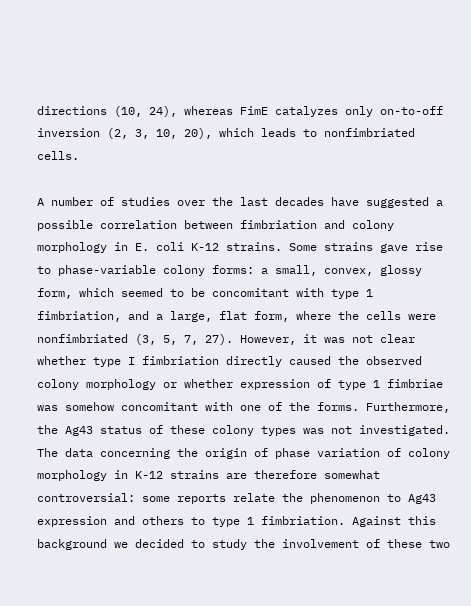directions (10, 24), whereas FimE catalyzes only on-to-off inversion (2, 3, 10, 20), which leads to nonfimbriated cells.

A number of studies over the last decades have suggested a possible correlation between fimbriation and colony morphology in E. coli K-12 strains. Some strains gave rise to phase-variable colony forms: a small, convex, glossy form, which seemed to be concomitant with type 1 fimbriation, and a large, flat form, where the cells were nonfimbriated (3, 5, 7, 27). However, it was not clear whether type I fimbriation directly caused the observed colony morphology or whether expression of type 1 fimbriae was somehow concomitant with one of the forms. Furthermore, the Ag43 status of these colony types was not investigated. The data concerning the origin of phase variation of colony morphology in K-12 strains are therefore somewhat controversial: some reports relate the phenomenon to Ag43 expression and others to type 1 fimbriation. Against this background we decided to study the involvement of these two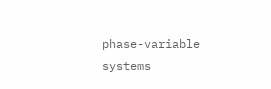phase-variable systems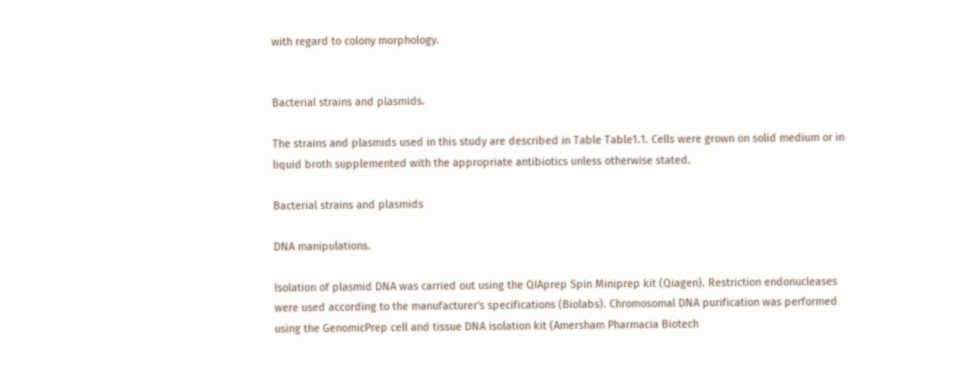with regard to colony morphology.


Bacterial strains and plasmids.

The strains and plasmids used in this study are described in Table Table1.1. Cells were grown on solid medium or in liquid broth supplemented with the appropriate antibiotics unless otherwise stated.

Bacterial strains and plasmids

DNA manipulations.

Isolation of plasmid DNA was carried out using the QIAprep Spin Miniprep kit (Qiagen). Restriction endonucleases were used according to the manufacturer's specifications (Biolabs). Chromosomal DNA purification was performed using the GenomicPrep cell and tissue DNA isolation kit (Amersham Pharmacia Biotech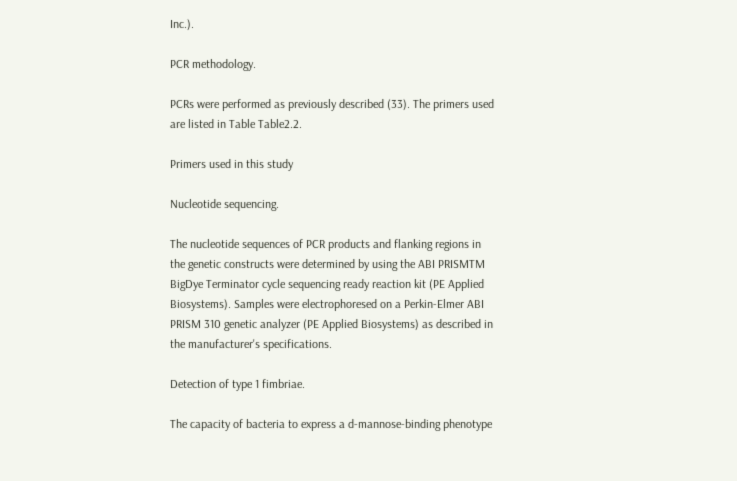Inc.).

PCR methodology.

PCRs were performed as previously described (33). The primers used are listed in Table Table2.2.

Primers used in this study

Nucleotide sequencing.

The nucleotide sequences of PCR products and flanking regions in the genetic constructs were determined by using the ABI PRISMTM BigDye Terminator cycle sequencing ready reaction kit (PE Applied Biosystems). Samples were electrophoresed on a Perkin-Elmer ABI PRISM 310 genetic analyzer (PE Applied Biosystems) as described in the manufacturer's specifications.

Detection of type 1 fimbriae.

The capacity of bacteria to express a d-mannose-binding phenotype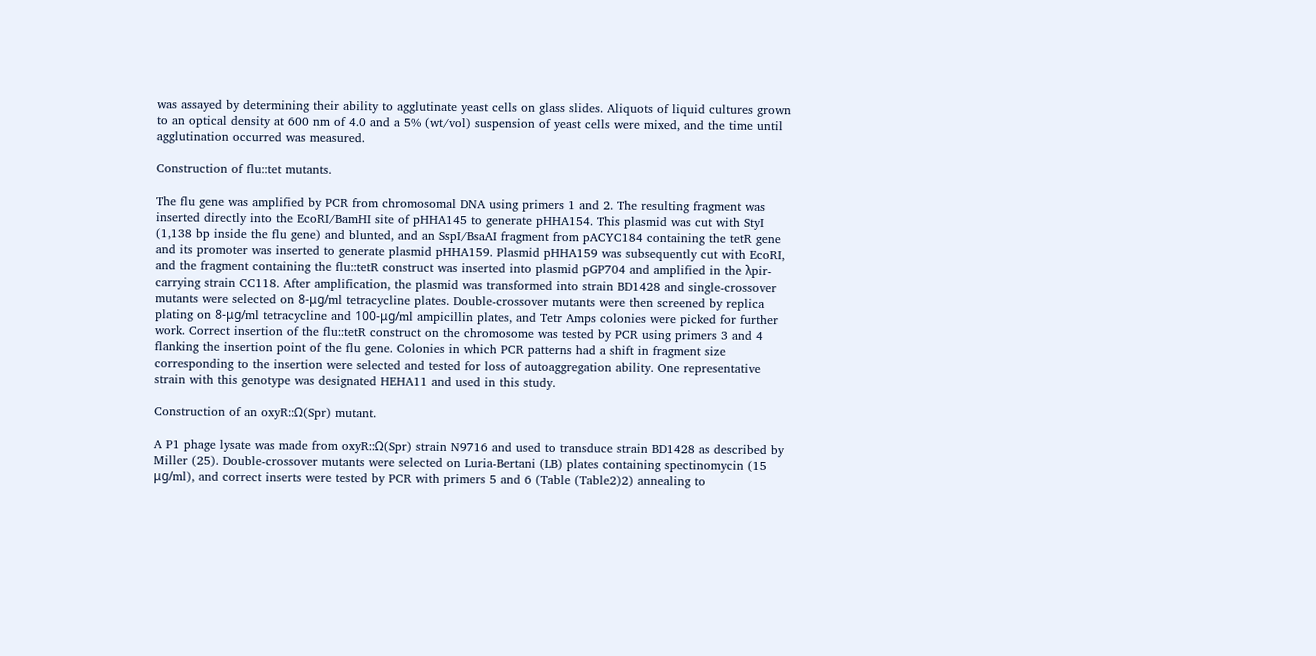was assayed by determining their ability to agglutinate yeast cells on glass slides. Aliquots of liquid cultures grown to an optical density at 600 nm of 4.0 and a 5% (wt/vol) suspension of yeast cells were mixed, and the time until agglutination occurred was measured.

Construction of flu::tet mutants.

The flu gene was amplified by PCR from chromosomal DNA using primers 1 and 2. The resulting fragment was inserted directly into the EcoRI/BamHI site of pHHA145 to generate pHHA154. This plasmid was cut with StyI (1,138 bp inside the flu gene) and blunted, and an SspI/BsaAI fragment from pACYC184 containing the tetR gene and its promoter was inserted to generate plasmid pHHA159. Plasmid pHHA159 was subsequently cut with EcoRI, and the fragment containing the flu::tetR construct was inserted into plasmid pGP704 and amplified in the λpir-carrying strain CC118. After amplification, the plasmid was transformed into strain BD1428 and single-crossover mutants were selected on 8-μg/ml tetracycline plates. Double-crossover mutants were then screened by replica plating on 8-μg/ml tetracycline and 100-μg/ml ampicillin plates, and Tetr Amps colonies were picked for further work. Correct insertion of the flu::tetR construct on the chromosome was tested by PCR using primers 3 and 4 flanking the insertion point of the flu gene. Colonies in which PCR patterns had a shift in fragment size corresponding to the insertion were selected and tested for loss of autoaggregation ability. One representative strain with this genotype was designated HEHA11 and used in this study.

Construction of an oxyR::Ω(Spr) mutant.

A P1 phage lysate was made from oxyR::Ω(Spr) strain N9716 and used to transduce strain BD1428 as described by Miller (25). Double-crossover mutants were selected on Luria-Bertani (LB) plates containing spectinomycin (15 μg/ml), and correct inserts were tested by PCR with primers 5 and 6 (Table (Table2)2) annealing to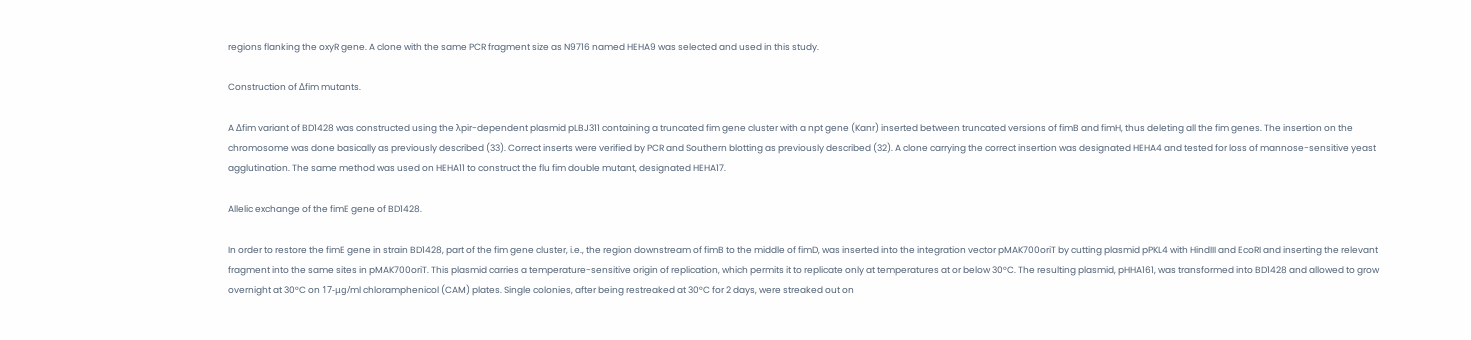regions flanking the oxyR gene. A clone with the same PCR fragment size as N9716 named HEHA9 was selected and used in this study.

Construction of Δfim mutants.

A Δfim variant of BD1428 was constructed using the λpir-dependent plasmid pLBJ311 containing a truncated fim gene cluster with a npt gene (Kanr) inserted between truncated versions of fimB and fimH, thus deleting all the fim genes. The insertion on the chromosome was done basically as previously described (33). Correct inserts were verified by PCR and Southern blotting as previously described (32). A clone carrying the correct insertion was designated HEHA4 and tested for loss of mannose-sensitive yeast agglutination. The same method was used on HEHA11 to construct the flu fim double mutant, designated HEHA17.

Allelic exchange of the fimE gene of BD1428.

In order to restore the fimE gene in strain BD1428, part of the fim gene cluster, i.e., the region downstream of fimB to the middle of fimD, was inserted into the integration vector pMAK700oriT by cutting plasmid pPKL4 with HindIII and EcoRI and inserting the relevant fragment into the same sites in pMAK700oriT. This plasmid carries a temperature-sensitive origin of replication, which permits it to replicate only at temperatures at or below 30°C. The resulting plasmid, pHHA161, was transformed into BD1428 and allowed to grow overnight at 30°C on 17-μg/ml chloramphenicol (CAM) plates. Single colonies, after being restreaked at 30°C for 2 days, were streaked out on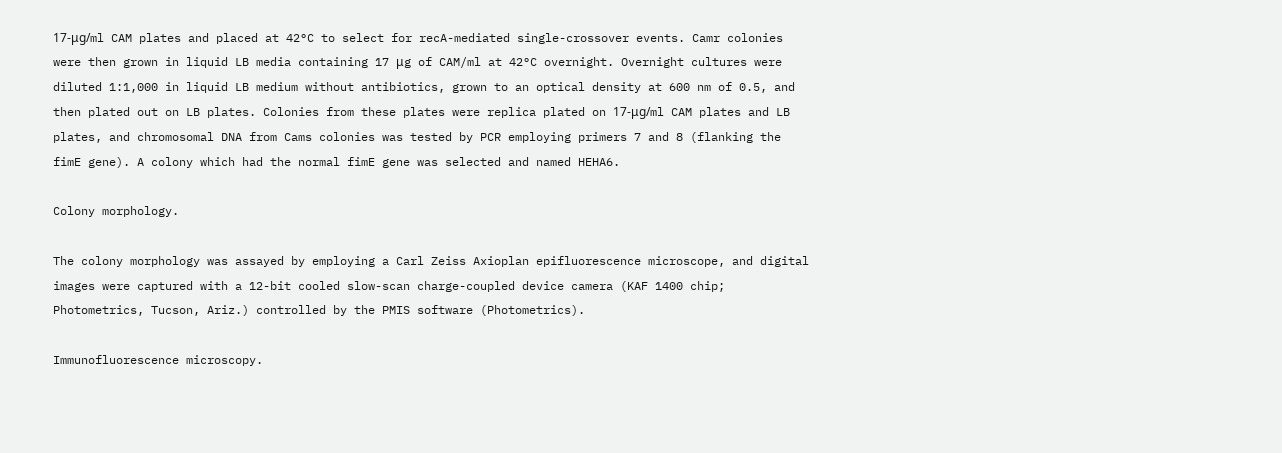17-μg/ml CAM plates and placed at 42°C to select for recA-mediated single-crossover events. Camr colonies were then grown in liquid LB media containing 17 μg of CAM/ml at 42°C overnight. Overnight cultures were diluted 1:1,000 in liquid LB medium without antibiotics, grown to an optical density at 600 nm of 0.5, and then plated out on LB plates. Colonies from these plates were replica plated on 17-μg/ml CAM plates and LB plates, and chromosomal DNA from Cams colonies was tested by PCR employing primers 7 and 8 (flanking the fimE gene). A colony which had the normal fimE gene was selected and named HEHA6.

Colony morphology.

The colony morphology was assayed by employing a Carl Zeiss Axioplan epifluorescence microscope, and digital images were captured with a 12-bit cooled slow-scan charge-coupled device camera (KAF 1400 chip; Photometrics, Tucson, Ariz.) controlled by the PMIS software (Photometrics).

Immunofluorescence microscopy.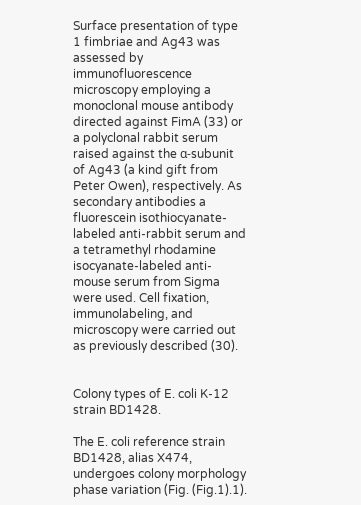Surface presentation of type 1 fimbriae and Ag43 was assessed by immunofluorescence microscopy employing a monoclonal mouse antibody directed against FimA (33) or a polyclonal rabbit serum raised against the α-subunit of Ag43 (a kind gift from Peter Owen), respectively. As secondary antibodies a fluorescein isothiocyanate-labeled anti-rabbit serum and a tetramethyl rhodamine isocyanate-labeled anti-mouse serum from Sigma were used. Cell fixation, immunolabeling, and microscopy were carried out as previously described (30).


Colony types of E. coli K-12 strain BD1428.

The E. coli reference strain BD1428, alias X474, undergoes colony morphology phase variation (Fig. (Fig.1).1).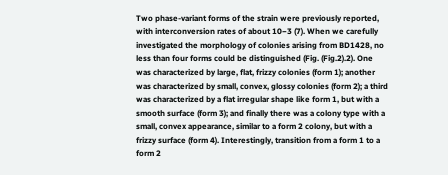Two phase-variant forms of the strain were previously reported, with interconversion rates of about 10−3 (7). When we carefully investigated the morphology of colonies arising from BD1428, no less than four forms could be distinguished (Fig. (Fig.2).2). One was characterized by large, flat, frizzy colonies (form 1); another was characterized by small, convex, glossy colonies (form 2); a third was characterized by a flat irregular shape like form 1, but with a smooth surface (form 3); and finally there was a colony type with a small, convex appearance, similar to a form 2 colony, but with a frizzy surface (form 4). Interestingly, transition from a form 1 to a form 2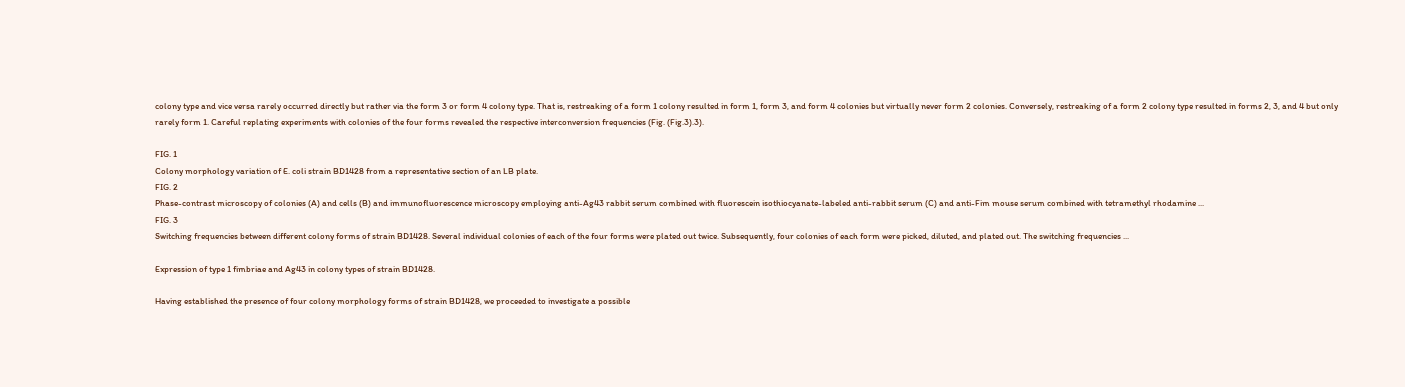colony type and vice versa rarely occurred directly but rather via the form 3 or form 4 colony type. That is, restreaking of a form 1 colony resulted in form 1, form 3, and form 4 colonies but virtually never form 2 colonies. Conversely, restreaking of a form 2 colony type resulted in forms 2, 3, and 4 but only rarely form 1. Careful replating experiments with colonies of the four forms revealed the respective interconversion frequencies (Fig. (Fig.3).3).

FIG. 1
Colony morphology variation of E. coli strain BD1428 from a representative section of an LB plate.
FIG. 2
Phase-contrast microscopy of colonies (A) and cells (B) and immunofluorescence microscopy employing anti-Ag43 rabbit serum combined with fluorescein isothiocyanate-labeled anti-rabbit serum (C) and anti-Fim mouse serum combined with tetramethyl rhodamine ...
FIG. 3
Switching frequencies between different colony forms of strain BD1428. Several individual colonies of each of the four forms were plated out twice. Subsequently, four colonies of each form were picked, diluted, and plated out. The switching frequencies ...

Expression of type 1 fimbriae and Ag43 in colony types of strain BD1428.

Having established the presence of four colony morphology forms of strain BD1428, we proceeded to investigate a possible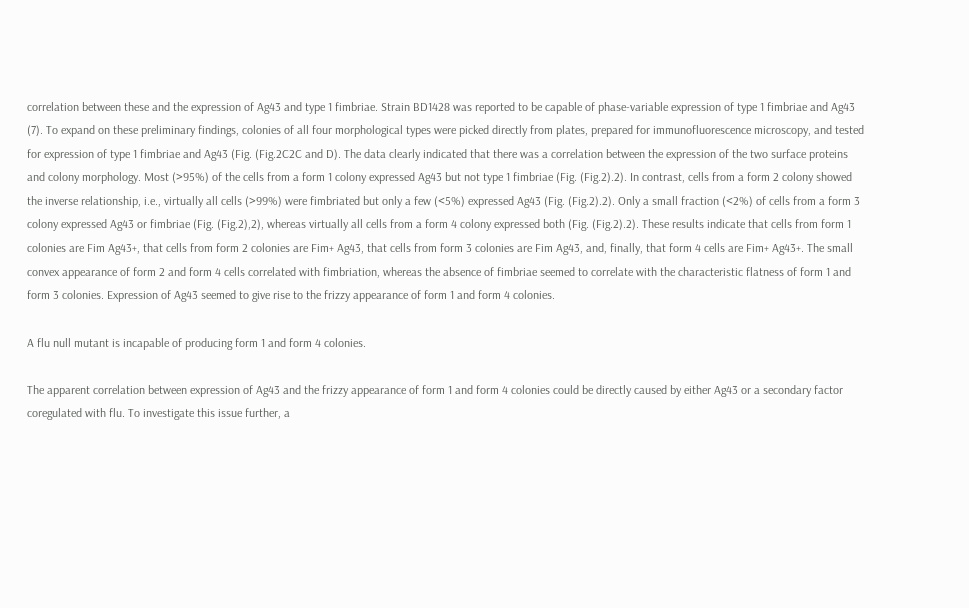correlation between these and the expression of Ag43 and type 1 fimbriae. Strain BD1428 was reported to be capable of phase-variable expression of type 1 fimbriae and Ag43 (7). To expand on these preliminary findings, colonies of all four morphological types were picked directly from plates, prepared for immunofluorescence microscopy, and tested for expression of type 1 fimbriae and Ag43 (Fig. (Fig.2C2C and D). The data clearly indicated that there was a correlation between the expression of the two surface proteins and colony morphology. Most (>95%) of the cells from a form 1 colony expressed Ag43 but not type 1 fimbriae (Fig. (Fig.2).2). In contrast, cells from a form 2 colony showed the inverse relationship, i.e., virtually all cells (>99%) were fimbriated but only a few (<5%) expressed Ag43 (Fig. (Fig.2).2). Only a small fraction (<2%) of cells from a form 3 colony expressed Ag43 or fimbriae (Fig. (Fig.2),2), whereas virtually all cells from a form 4 colony expressed both (Fig. (Fig.2).2). These results indicate that cells from form 1 colonies are Fim Ag43+, that cells from form 2 colonies are Fim+ Ag43, that cells from form 3 colonies are Fim Ag43, and, finally, that form 4 cells are Fim+ Ag43+. The small convex appearance of form 2 and form 4 cells correlated with fimbriation, whereas the absence of fimbriae seemed to correlate with the characteristic flatness of form 1 and form 3 colonies. Expression of Ag43 seemed to give rise to the frizzy appearance of form 1 and form 4 colonies.

A flu null mutant is incapable of producing form 1 and form 4 colonies.

The apparent correlation between expression of Ag43 and the frizzy appearance of form 1 and form 4 colonies could be directly caused by either Ag43 or a secondary factor coregulated with flu. To investigate this issue further, a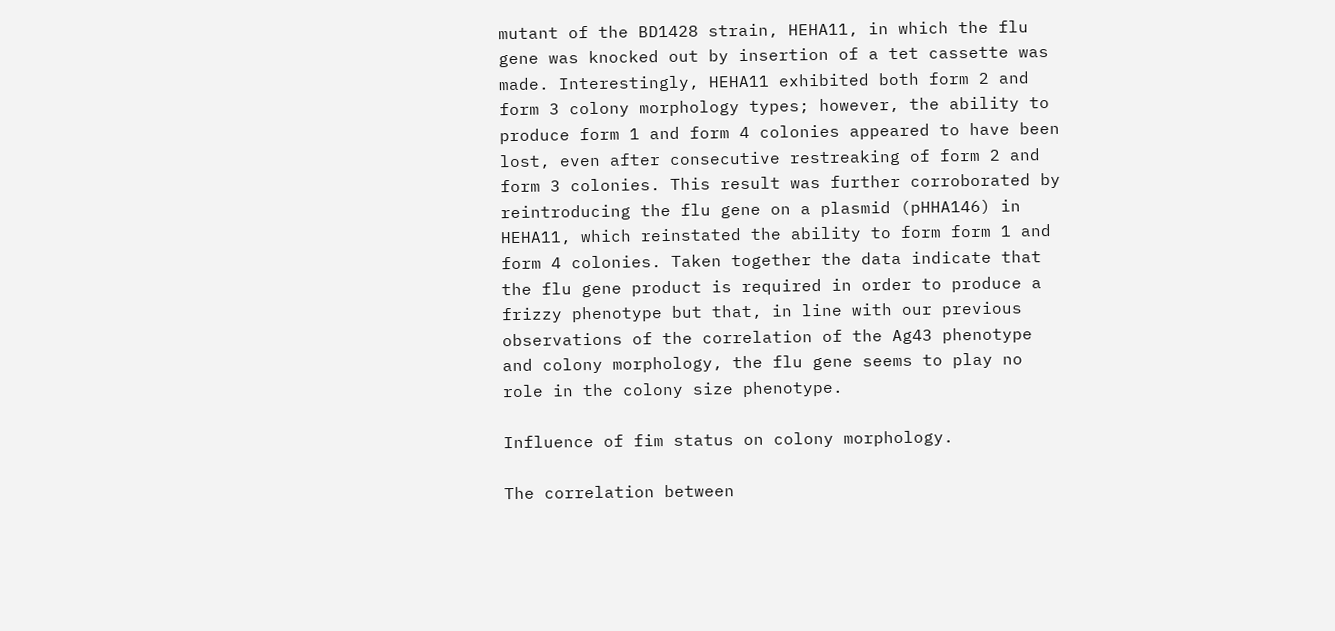mutant of the BD1428 strain, HEHA11, in which the flu gene was knocked out by insertion of a tet cassette was made. Interestingly, HEHA11 exhibited both form 2 and form 3 colony morphology types; however, the ability to produce form 1 and form 4 colonies appeared to have been lost, even after consecutive restreaking of form 2 and form 3 colonies. This result was further corroborated by reintroducing the flu gene on a plasmid (pHHA146) in HEHA11, which reinstated the ability to form form 1 and form 4 colonies. Taken together the data indicate that the flu gene product is required in order to produce a frizzy phenotype but that, in line with our previous observations of the correlation of the Ag43 phenotype and colony morphology, the flu gene seems to play no role in the colony size phenotype.

Influence of fim status on colony morphology.

The correlation between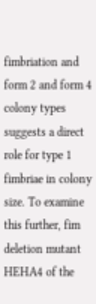fimbriation and form 2 and form 4 colony types suggests a direct role for type 1 fimbriae in colony size. To examine this further, fim deletion mutant HEHA4 of the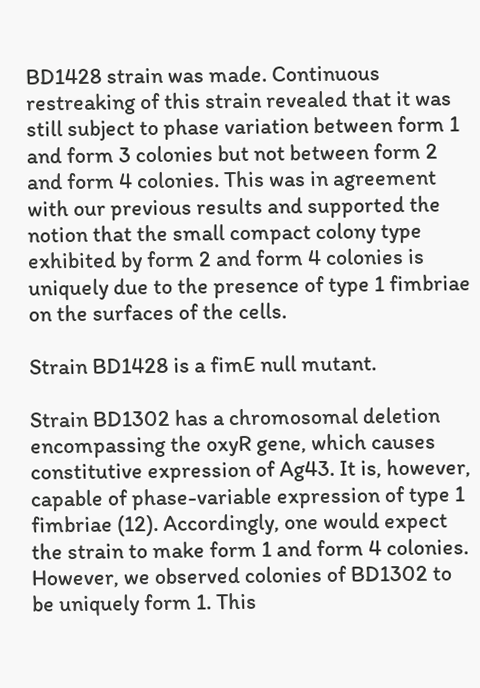BD1428 strain was made. Continuous restreaking of this strain revealed that it was still subject to phase variation between form 1 and form 3 colonies but not between form 2 and form 4 colonies. This was in agreement with our previous results and supported the notion that the small compact colony type exhibited by form 2 and form 4 colonies is uniquely due to the presence of type 1 fimbriae on the surfaces of the cells.

Strain BD1428 is a fimE null mutant.

Strain BD1302 has a chromosomal deletion encompassing the oxyR gene, which causes constitutive expression of Ag43. It is, however, capable of phase-variable expression of type 1 fimbriae (12). Accordingly, one would expect the strain to make form 1 and form 4 colonies. However, we observed colonies of BD1302 to be uniquely form 1. This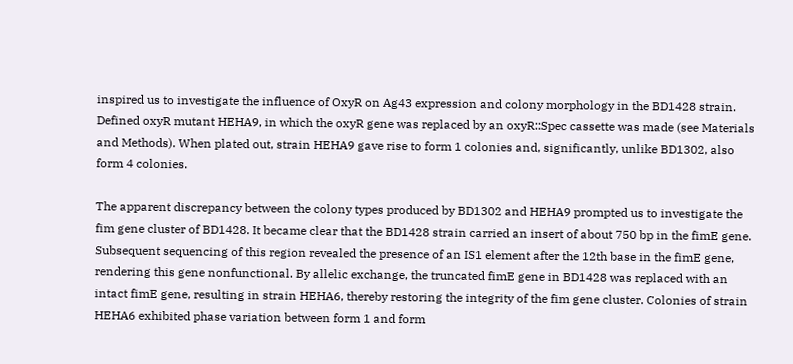inspired us to investigate the influence of OxyR on Ag43 expression and colony morphology in the BD1428 strain. Defined oxyR mutant HEHA9, in which the oxyR gene was replaced by an oxyR::Spec cassette was made (see Materials and Methods). When plated out, strain HEHA9 gave rise to form 1 colonies and, significantly, unlike BD1302, also form 4 colonies.

The apparent discrepancy between the colony types produced by BD1302 and HEHA9 prompted us to investigate the fim gene cluster of BD1428. It became clear that the BD1428 strain carried an insert of about 750 bp in the fimE gene. Subsequent sequencing of this region revealed the presence of an IS1 element after the 12th base in the fimE gene, rendering this gene nonfunctional. By allelic exchange, the truncated fimE gene in BD1428 was replaced with an intact fimE gene, resulting in strain HEHA6, thereby restoring the integrity of the fim gene cluster. Colonies of strain HEHA6 exhibited phase variation between form 1 and form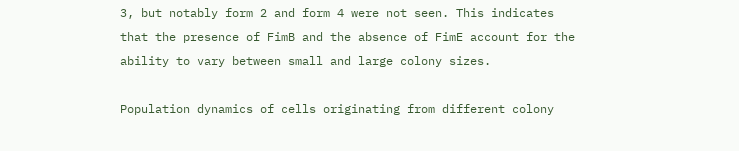3, but notably form 2 and form 4 were not seen. This indicates that the presence of FimB and the absence of FimE account for the ability to vary between small and large colony sizes.

Population dynamics of cells originating from different colony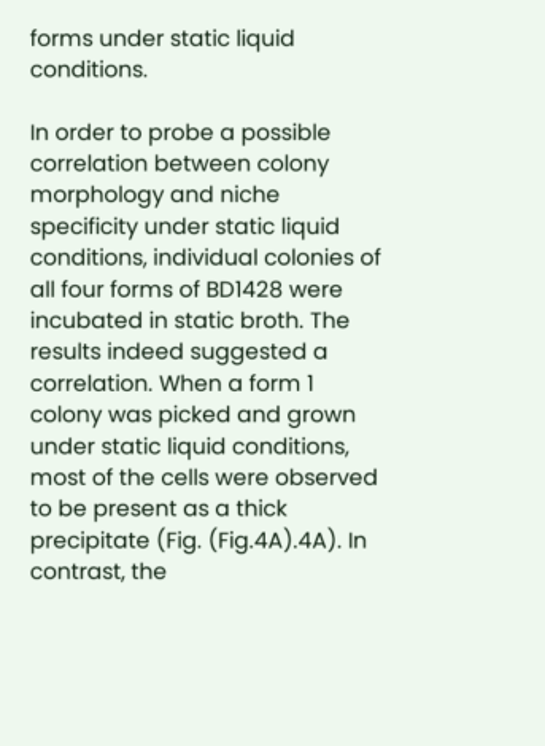forms under static liquid conditions.

In order to probe a possible correlation between colony morphology and niche specificity under static liquid conditions, individual colonies of all four forms of BD1428 were incubated in static broth. The results indeed suggested a correlation. When a form 1 colony was picked and grown under static liquid conditions, most of the cells were observed to be present as a thick precipitate (Fig. (Fig.4A).4A). In contrast, the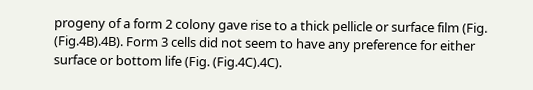progeny of a form 2 colony gave rise to a thick pellicle or surface film (Fig. (Fig.4B).4B). Form 3 cells did not seem to have any preference for either surface or bottom life (Fig. (Fig.4C).4C).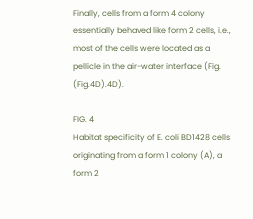Finally, cells from a form 4 colony essentially behaved like form 2 cells, i.e., most of the cells were located as a pellicle in the air-water interface (Fig. (Fig.4D).4D).

FIG. 4
Habitat specificity of E. coli BD1428 cells originating from a form 1 colony (A), a form 2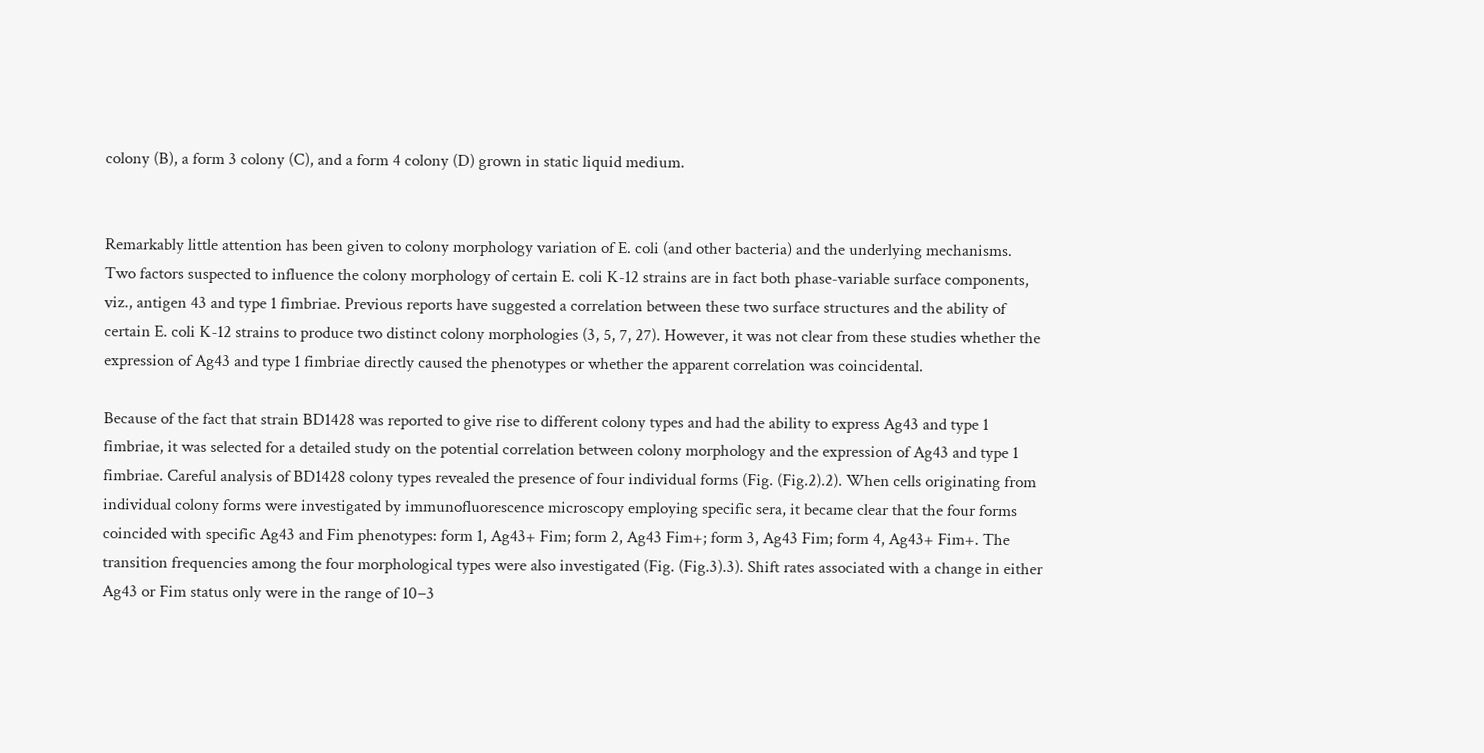colony (B), a form 3 colony (C), and a form 4 colony (D) grown in static liquid medium.


Remarkably little attention has been given to colony morphology variation of E. coli (and other bacteria) and the underlying mechanisms. Two factors suspected to influence the colony morphology of certain E. coli K-12 strains are in fact both phase-variable surface components, viz., antigen 43 and type 1 fimbriae. Previous reports have suggested a correlation between these two surface structures and the ability of certain E. coli K-12 strains to produce two distinct colony morphologies (3, 5, 7, 27). However, it was not clear from these studies whether the expression of Ag43 and type 1 fimbriae directly caused the phenotypes or whether the apparent correlation was coincidental.

Because of the fact that strain BD1428 was reported to give rise to different colony types and had the ability to express Ag43 and type 1 fimbriae, it was selected for a detailed study on the potential correlation between colony morphology and the expression of Ag43 and type 1 fimbriae. Careful analysis of BD1428 colony types revealed the presence of four individual forms (Fig. (Fig.2).2). When cells originating from individual colony forms were investigated by immunofluorescence microscopy employing specific sera, it became clear that the four forms coincided with specific Ag43 and Fim phenotypes: form 1, Ag43+ Fim; form 2, Ag43 Fim+; form 3, Ag43 Fim; form 4, Ag43+ Fim+. The transition frequencies among the four morphological types were also investigated (Fig. (Fig.3).3). Shift rates associated with a change in either Ag43 or Fim status only were in the range of 10−3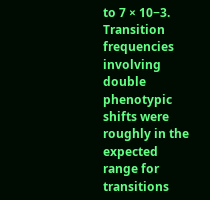to 7 × 10−3. Transition frequencies involving double phenotypic shifts were roughly in the expected range for transitions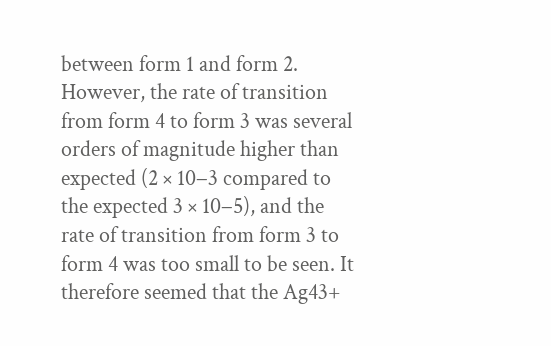between form 1 and form 2. However, the rate of transition from form 4 to form 3 was several orders of magnitude higher than expected (2 × 10−3 compared to the expected 3 × 10−5), and the rate of transition from form 3 to form 4 was too small to be seen. It therefore seemed that the Ag43+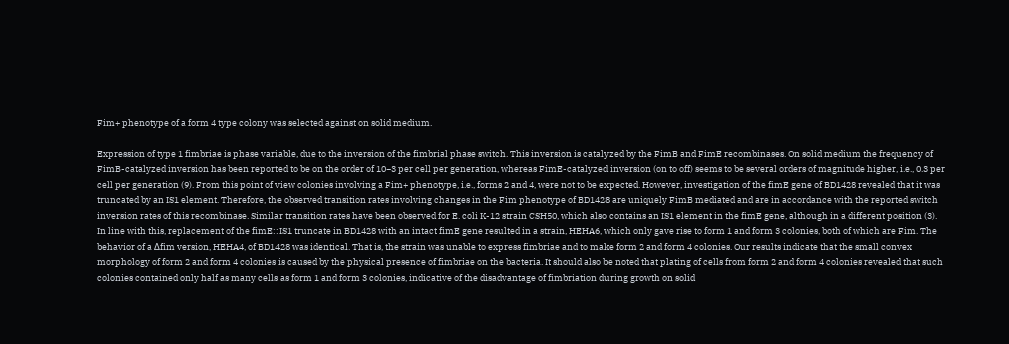Fim+ phenotype of a form 4 type colony was selected against on solid medium.

Expression of type 1 fimbriae is phase variable, due to the inversion of the fimbrial phase switch. This inversion is catalyzed by the FimB and FimE recombinases. On solid medium the frequency of FimB-catalyzed inversion has been reported to be on the order of 10−3 per cell per generation, whereas FimE-catalyzed inversion (on to off) seems to be several orders of magnitude higher, i.e., 0.3 per cell per generation (9). From this point of view colonies involving a Fim+ phenotype, i.e., forms 2 and 4, were not to be expected. However, investigation of the fimE gene of BD1428 revealed that it was truncated by an IS1 element. Therefore, the observed transition rates involving changes in the Fim phenotype of BD1428 are uniquely FimB mediated and are in accordance with the reported switch inversion rates of this recombinase. Similar transition rates have been observed for E. coli K-12 strain CSH50, which also contains an IS1 element in the fimE gene, although in a different position (3). In line with this, replacement of the fimE::IS1 truncate in BD1428 with an intact fimE gene resulted in a strain, HEHA6, which only gave rise to form 1 and form 3 colonies, both of which are Fim. The behavior of a Δfim version, HEHA4, of BD1428 was identical. That is, the strain was unable to express fimbriae and to make form 2 and form 4 colonies. Our results indicate that the small convex morphology of form 2 and form 4 colonies is caused by the physical presence of fimbriae on the bacteria. It should also be noted that plating of cells from form 2 and form 4 colonies revealed that such colonies contained only half as many cells as form 1 and form 3 colonies, indicative of the disadvantage of fimbriation during growth on solid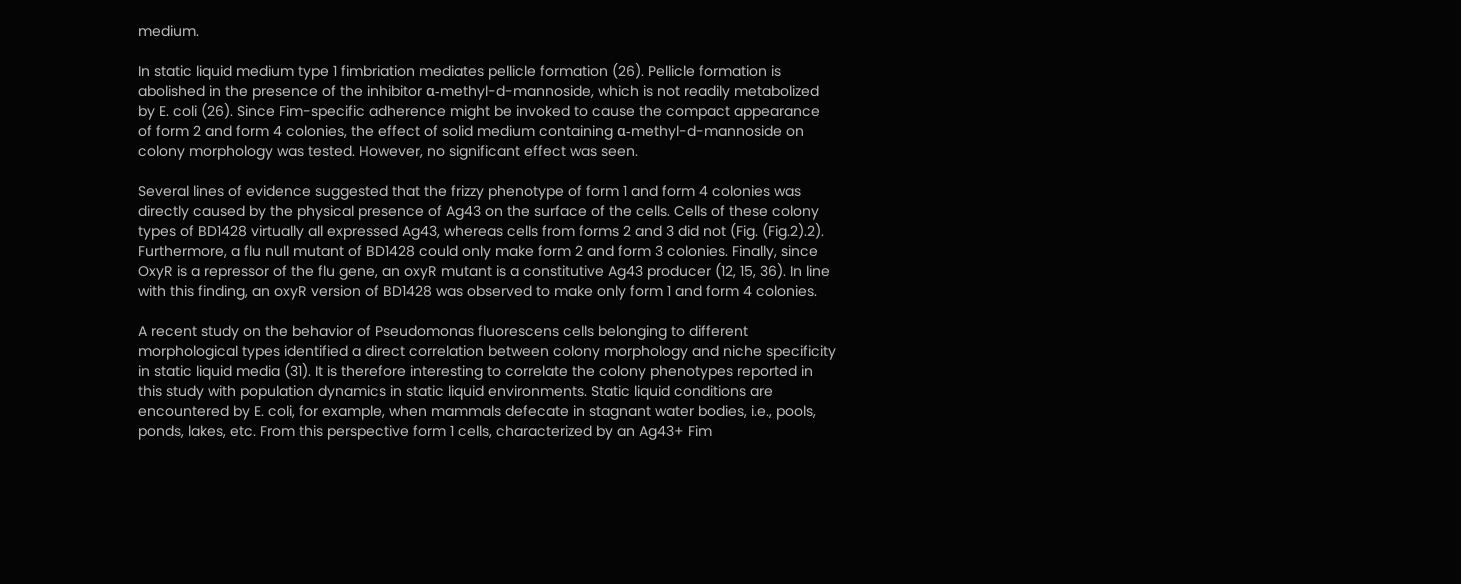medium.

In static liquid medium type 1 fimbriation mediates pellicle formation (26). Pellicle formation is abolished in the presence of the inhibitor α-methyl-d-mannoside, which is not readily metabolized by E. coli (26). Since Fim-specific adherence might be invoked to cause the compact appearance of form 2 and form 4 colonies, the effect of solid medium containing α-methyl-d-mannoside on colony morphology was tested. However, no significant effect was seen.

Several lines of evidence suggested that the frizzy phenotype of form 1 and form 4 colonies was directly caused by the physical presence of Ag43 on the surface of the cells. Cells of these colony types of BD1428 virtually all expressed Ag43, whereas cells from forms 2 and 3 did not (Fig. (Fig.2).2). Furthermore, a flu null mutant of BD1428 could only make form 2 and form 3 colonies. Finally, since OxyR is a repressor of the flu gene, an oxyR mutant is a constitutive Ag43 producer (12, 15, 36). In line with this finding, an oxyR version of BD1428 was observed to make only form 1 and form 4 colonies.

A recent study on the behavior of Pseudomonas fluorescens cells belonging to different morphological types identified a direct correlation between colony morphology and niche specificity in static liquid media (31). It is therefore interesting to correlate the colony phenotypes reported in this study with population dynamics in static liquid environments. Static liquid conditions are encountered by E. coli, for example, when mammals defecate in stagnant water bodies, i.e., pools, ponds, lakes, etc. From this perspective form 1 cells, characterized by an Ag43+ Fim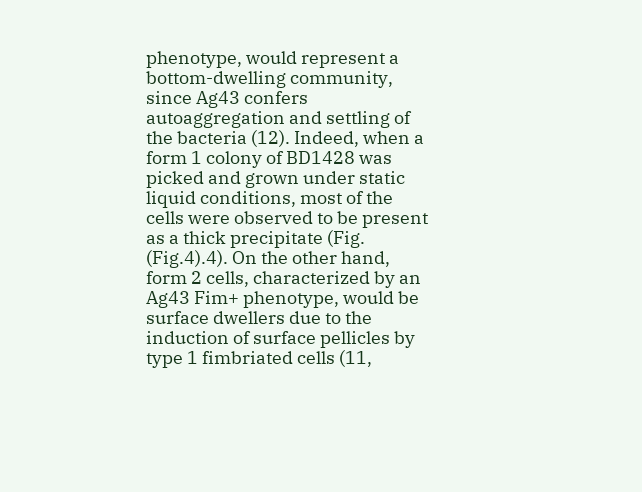phenotype, would represent a bottom-dwelling community, since Ag43 confers autoaggregation and settling of the bacteria (12). Indeed, when a form 1 colony of BD1428 was picked and grown under static liquid conditions, most of the cells were observed to be present as a thick precipitate (Fig. (Fig.4).4). On the other hand, form 2 cells, characterized by an Ag43 Fim+ phenotype, would be surface dwellers due to the induction of surface pellicles by type 1 fimbriated cells (11,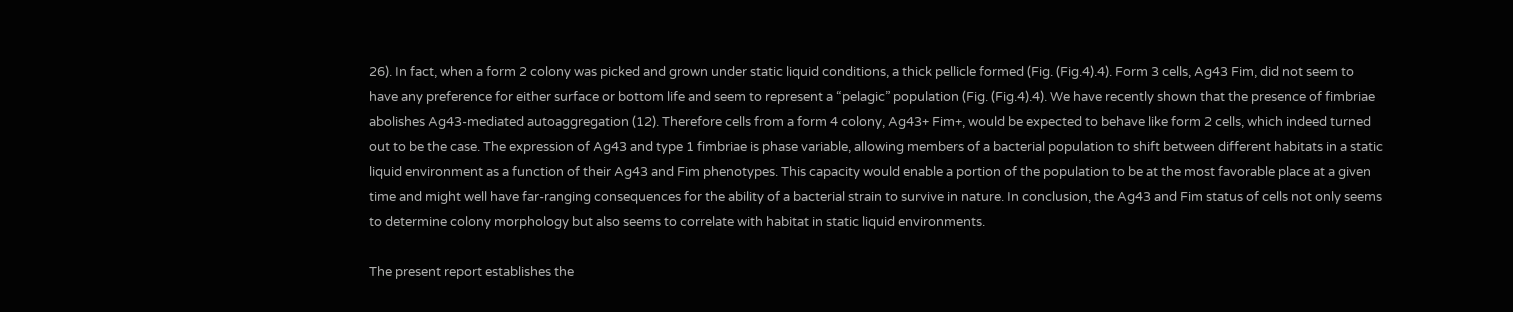26). In fact, when a form 2 colony was picked and grown under static liquid conditions, a thick pellicle formed (Fig. (Fig.4).4). Form 3 cells, Ag43 Fim, did not seem to have any preference for either surface or bottom life and seem to represent a “pelagic” population (Fig. (Fig.4).4). We have recently shown that the presence of fimbriae abolishes Ag43-mediated autoaggregation (12). Therefore cells from a form 4 colony, Ag43+ Fim+, would be expected to behave like form 2 cells, which indeed turned out to be the case. The expression of Ag43 and type 1 fimbriae is phase variable, allowing members of a bacterial population to shift between different habitats in a static liquid environment as a function of their Ag43 and Fim phenotypes. This capacity would enable a portion of the population to be at the most favorable place at a given time and might well have far-ranging consequences for the ability of a bacterial strain to survive in nature. In conclusion, the Ag43 and Fim status of cells not only seems to determine colony morphology but also seems to correlate with habitat in static liquid environments.

The present report establishes the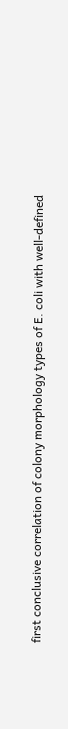first conclusive correlation of colony morphology types of E. coli with well-defined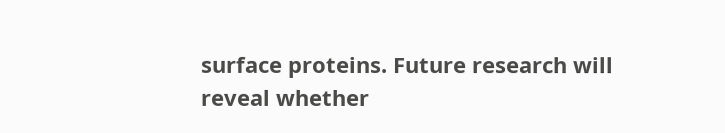surface proteins. Future research will reveal whether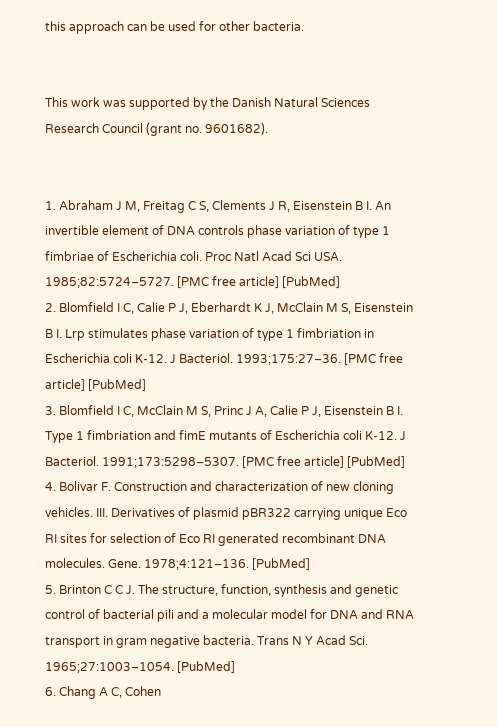this approach can be used for other bacteria.


This work was supported by the Danish Natural Sciences Research Council (grant no. 9601682).


1. Abraham J M, Freitag C S, Clements J R, Eisenstein B I. An invertible element of DNA controls phase variation of type 1 fimbriae of Escherichia coli. Proc Natl Acad Sci USA. 1985;82:5724–5727. [PMC free article] [PubMed]
2. Blomfield I C, Calie P J, Eberhardt K J, McClain M S, Eisenstein B I. Lrp stimulates phase variation of type 1 fimbriation in Escherichia coli K-12. J Bacteriol. 1993;175:27–36. [PMC free article] [PubMed]
3. Blomfield I C, McClain M S, Princ J A, Calie P J, Eisenstein B I. Type 1 fimbriation and fimE mutants of Escherichia coli K-12. J Bacteriol. 1991;173:5298–5307. [PMC free article] [PubMed]
4. Bolivar F. Construction and characterization of new cloning vehicles. III. Derivatives of plasmid pBR322 carrying unique Eco RI sites for selection of Eco RI generated recombinant DNA molecules. Gene. 1978;4:121–136. [PubMed]
5. Brinton C C J. The structure, function, synthesis and genetic control of bacterial pili and a molecular model for DNA and RNA transport in gram negative bacteria. Trans N Y Acad Sci. 1965;27:1003–1054. [PubMed]
6. Chang A C, Cohen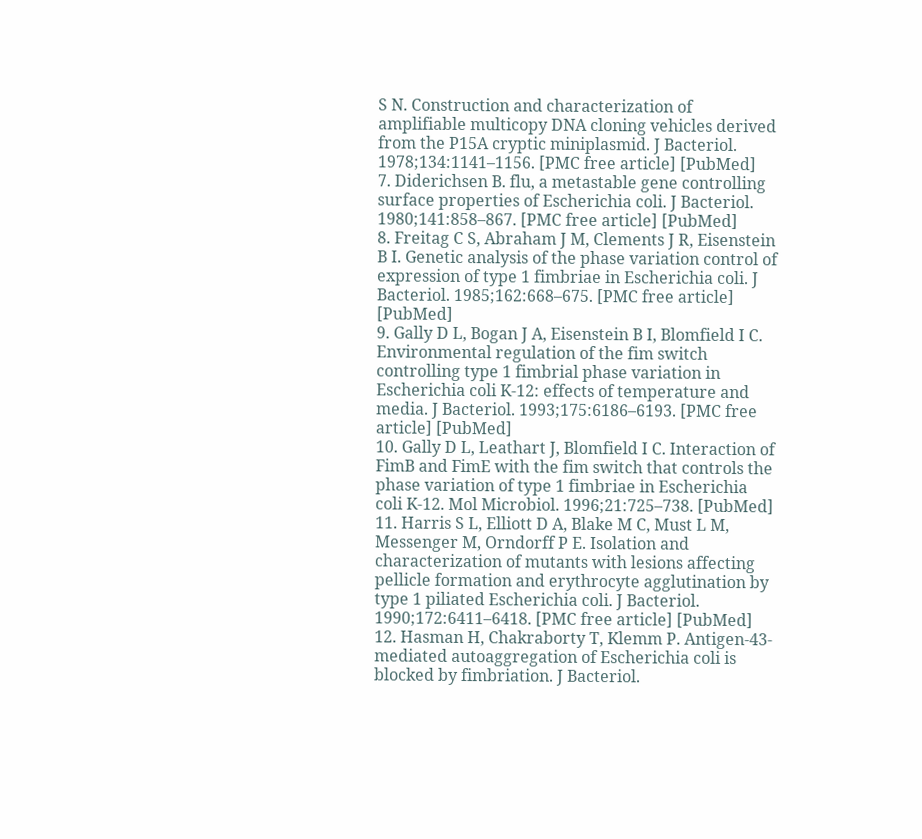S N. Construction and characterization of amplifiable multicopy DNA cloning vehicles derived from the P15A cryptic miniplasmid. J Bacteriol. 1978;134:1141–1156. [PMC free article] [PubMed]
7. Diderichsen B. flu, a metastable gene controlling surface properties of Escherichia coli. J Bacteriol. 1980;141:858–867. [PMC free article] [PubMed]
8. Freitag C S, Abraham J M, Clements J R, Eisenstein B I. Genetic analysis of the phase variation control of expression of type 1 fimbriae in Escherichia coli. J Bacteriol. 1985;162:668–675. [PMC free article] [PubMed]
9. Gally D L, Bogan J A, Eisenstein B I, Blomfield I C. Environmental regulation of the fim switch controlling type 1 fimbrial phase variation in Escherichia coli K-12: effects of temperature and media. J Bacteriol. 1993;175:6186–6193. [PMC free article] [PubMed]
10. Gally D L, Leathart J, Blomfield I C. Interaction of FimB and FimE with the fim switch that controls the phase variation of type 1 fimbriae in Escherichia coli K-12. Mol Microbiol. 1996;21:725–738. [PubMed]
11. Harris S L, Elliott D A, Blake M C, Must L M, Messenger M, Orndorff P E. Isolation and characterization of mutants with lesions affecting pellicle formation and erythrocyte agglutination by type 1 piliated Escherichia coli. J Bacteriol. 1990;172:6411–6418. [PMC free article] [PubMed]
12. Hasman H, Chakraborty T, Klemm P. Antigen-43-mediated autoaggregation of Escherichia coli is blocked by fimbriation. J Bacteriol.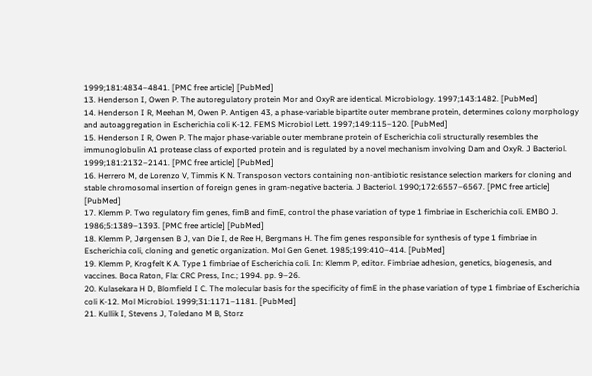1999;181:4834–4841. [PMC free article] [PubMed]
13. Henderson I, Owen P. The autoregulatory protein Mor and OxyR are identical. Microbiology. 1997;143:1482. [PubMed]
14. Henderson I R, Meehan M, Owen P. Antigen 43, a phase-variable bipartite outer membrane protein, determines colony morphology and autoaggregation in Escherichia coli K-12. FEMS Microbiol Lett. 1997;149:115–120. [PubMed]
15. Henderson I R, Owen P. The major phase-variable outer membrane protein of Escherichia coli structurally resembles the immunoglobulin A1 protease class of exported protein and is regulated by a novel mechanism involving Dam and OxyR. J Bacteriol. 1999;181:2132–2141. [PMC free article] [PubMed]
16. Herrero M, de Lorenzo V, Timmis K N. Transposon vectors containing non-antibiotic resistance selection markers for cloning and stable chromosomal insertion of foreign genes in gram-negative bacteria. J Bacteriol. 1990;172:6557–6567. [PMC free article] [PubMed]
17. Klemm P. Two regulatory fim genes, fimB and fimE, control the phase variation of type 1 fimbriae in Escherichia coli. EMBO J. 1986;5:1389–1393. [PMC free article] [PubMed]
18. Klemm P, Jørgensen B J, van Die I, de Ree H, Bergmans H. The fim genes responsible for synthesis of type 1 fimbriae in Escherichia coli, cloning and genetic organization. Mol Gen Genet. 1985;199:410–414. [PubMed]
19. Klemm P, Krogfelt K A. Type 1 fimbriae of Escherichia coli. In: Klemm P, editor. Fimbriae adhesion, genetics, biogenesis, and vaccines. Boca Raton, Fla: CRC Press, Inc.; 1994. pp. 9–26.
20. Kulasekara H D, Blomfield I C. The molecular basis for the specificity of fimE in the phase variation of type 1 fimbriae of Escherichia coli K-12. Mol Microbiol. 1999;31:1171–1181. [PubMed]
21. Kullik I, Stevens J, Toledano M B, Storz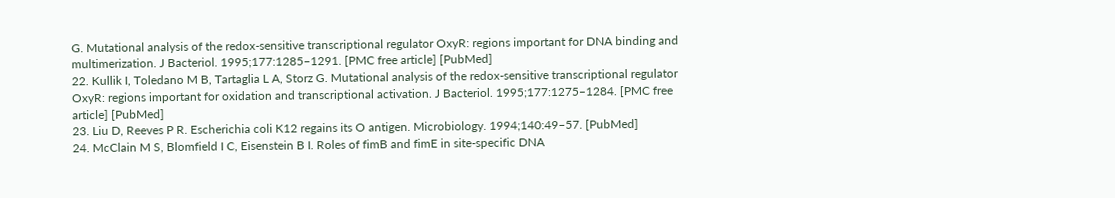G. Mutational analysis of the redox-sensitive transcriptional regulator OxyR: regions important for DNA binding and multimerization. J Bacteriol. 1995;177:1285–1291. [PMC free article] [PubMed]
22. Kullik I, Toledano M B, Tartaglia L A, Storz G. Mutational analysis of the redox-sensitive transcriptional regulator OxyR: regions important for oxidation and transcriptional activation. J Bacteriol. 1995;177:1275–1284. [PMC free article] [PubMed]
23. Liu D, Reeves P R. Escherichia coli K12 regains its O antigen. Microbiology. 1994;140:49–57. [PubMed]
24. McClain M S, Blomfield I C, Eisenstein B I. Roles of fimB and fimE in site-specific DNA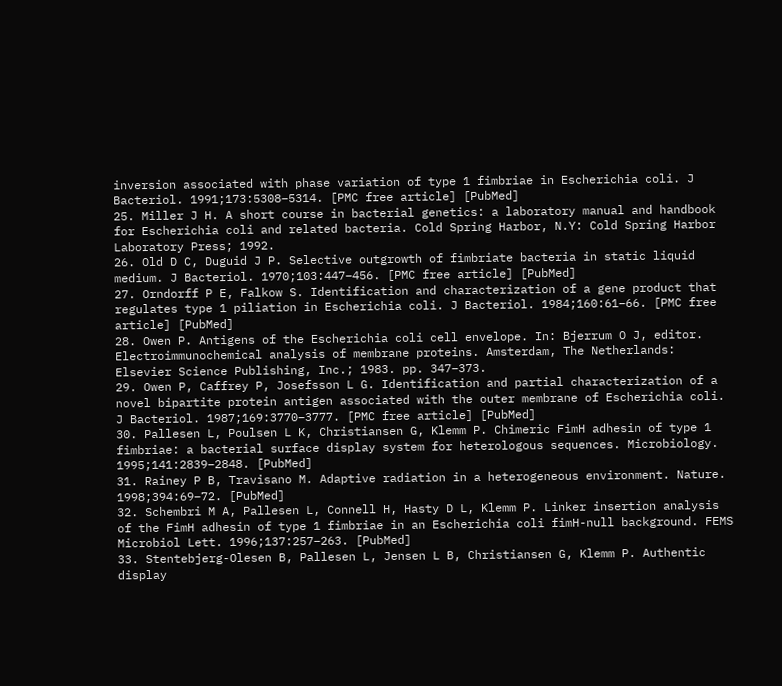inversion associated with phase variation of type 1 fimbriae in Escherichia coli. J Bacteriol. 1991;173:5308–5314. [PMC free article] [PubMed]
25. Miller J H. A short course in bacterial genetics: a laboratory manual and handbook for Escherichia coli and related bacteria. Cold Spring Harbor, N.Y: Cold Spring Harbor Laboratory Press; 1992.
26. Old D C, Duguid J P. Selective outgrowth of fimbriate bacteria in static liquid medium. J Bacteriol. 1970;103:447–456. [PMC free article] [PubMed]
27. Orndorff P E, Falkow S. Identification and characterization of a gene product that regulates type 1 piliation in Escherichia coli. J Bacteriol. 1984;160:61–66. [PMC free article] [PubMed]
28. Owen P. Antigens of the Escherichia coli cell envelope. In: Bjerrum O J, editor. Electroimmunochemical analysis of membrane proteins. Amsterdam, The Netherlands: Elsevier Science Publishing, Inc.; 1983. pp. 347–373.
29. Owen P, Caffrey P, Josefsson L G. Identification and partial characterization of a novel bipartite protein antigen associated with the outer membrane of Escherichia coli. J Bacteriol. 1987;169:3770–3777. [PMC free article] [PubMed]
30. Pallesen L, Poulsen L K, Christiansen G, Klemm P. Chimeric FimH adhesin of type 1 fimbriae: a bacterial surface display system for heterologous sequences. Microbiology. 1995;141:2839–2848. [PubMed]
31. Rainey P B, Travisano M. Adaptive radiation in a heterogeneous environment. Nature. 1998;394:69–72. [PubMed]
32. Schembri M A, Pallesen L, Connell H, Hasty D L, Klemm P. Linker insertion analysis of the FimH adhesin of type 1 fimbriae in an Escherichia coli fimH-null background. FEMS Microbiol Lett. 1996;137:257–263. [PubMed]
33. Stentebjerg-Olesen B, Pallesen L, Jensen L B, Christiansen G, Klemm P. Authentic display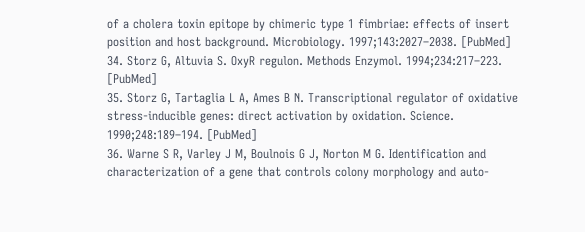of a cholera toxin epitope by chimeric type 1 fimbriae: effects of insert position and host background. Microbiology. 1997;143:2027–2038. [PubMed]
34. Storz G, Altuvia S. OxyR regulon. Methods Enzymol. 1994;234:217–223. [PubMed]
35. Storz G, Tartaglia L A, Ames B N. Transcriptional regulator of oxidative stress-inducible genes: direct activation by oxidation. Science. 1990;248:189–194. [PubMed]
36. Warne S R, Varley J M, Boulnois G J, Norton M G. Identification and characterization of a gene that controls colony morphology and auto-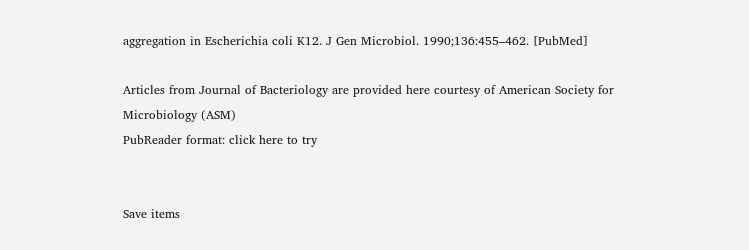aggregation in Escherichia coli K12. J Gen Microbiol. 1990;136:455–462. [PubMed]

Articles from Journal of Bacteriology are provided here courtesy of American Society for Microbiology (ASM)
PubReader format: click here to try


Save items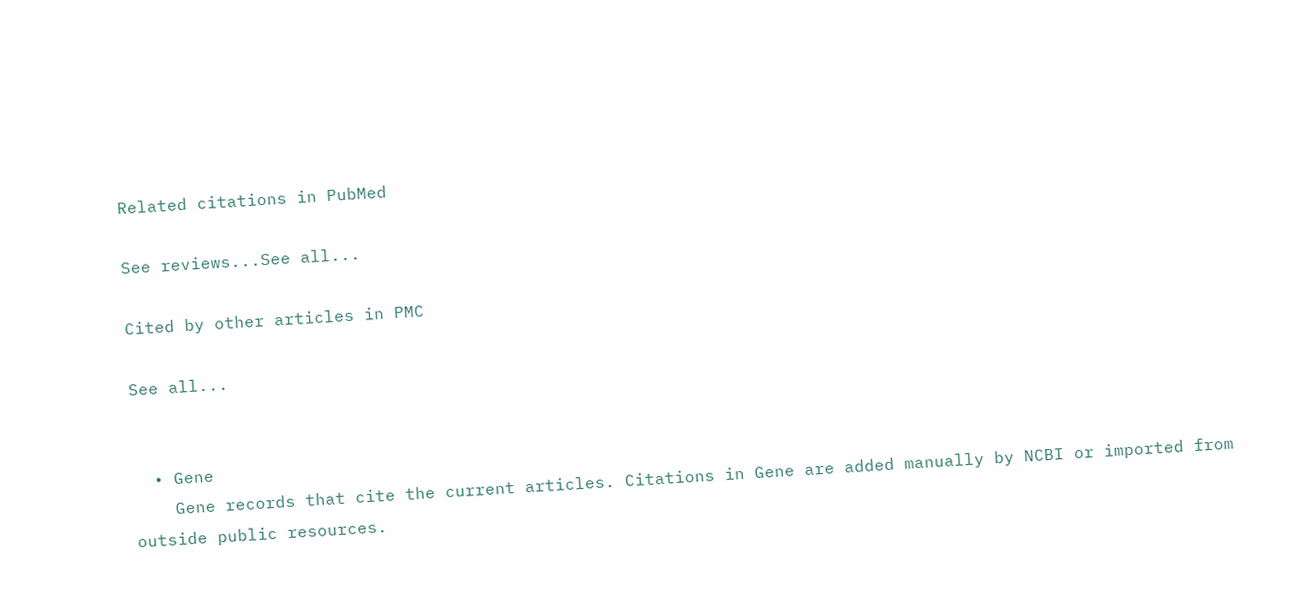Related citations in PubMed

See reviews...See all...

Cited by other articles in PMC

See all...


  • Gene
    Gene records that cite the current articles. Citations in Gene are added manually by NCBI or imported from outside public resources.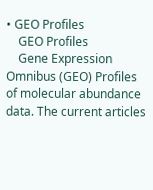• GEO Profiles
    GEO Profiles
    Gene Expression Omnibus (GEO) Profiles of molecular abundance data. The current articles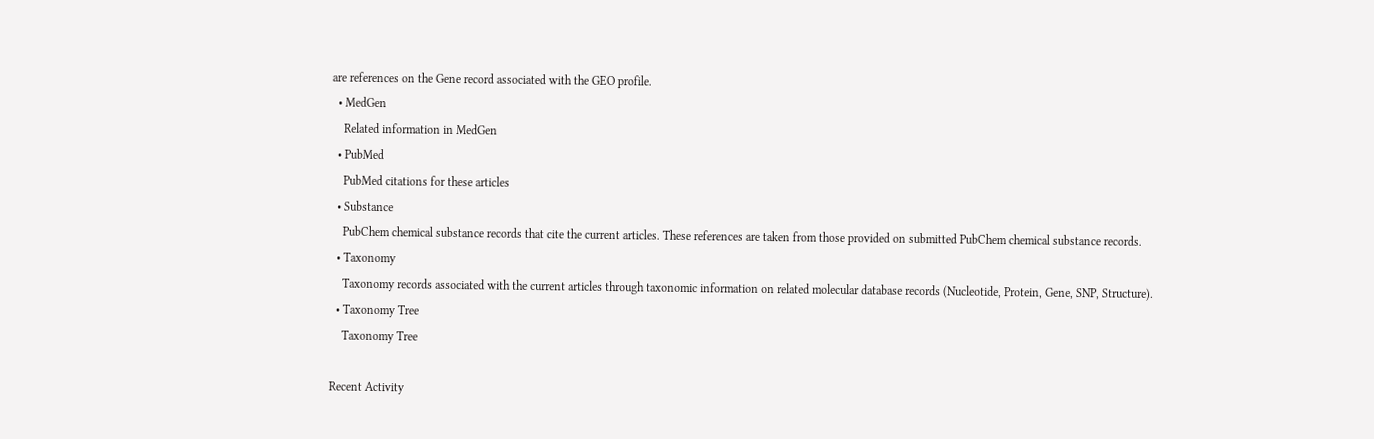are references on the Gene record associated with the GEO profile.
  • MedGen
    Related information in MedGen
  • PubMed
    PubMed citations for these articles
  • Substance
    PubChem chemical substance records that cite the current articles. These references are taken from those provided on submitted PubChem chemical substance records.
  • Taxonomy
    Taxonomy records associated with the current articles through taxonomic information on related molecular database records (Nucleotide, Protein, Gene, SNP, Structure).
  • Taxonomy Tree
    Taxonomy Tree

Recent Activity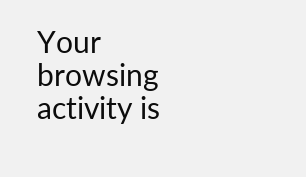Your browsing activity is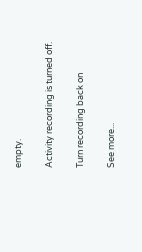empty.

Activity recording is turned off.

Turn recording back on

See more...